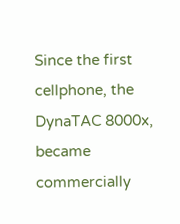Since the first cellphone, the DynaTAC 8000x, became commercially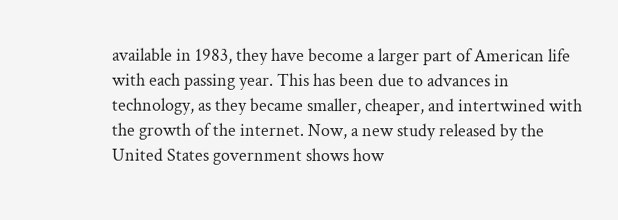available in 1983, they have become a larger part of American life with each passing year. This has been due to advances in technology, as they became smaller, cheaper, and intertwined with the growth of the internet. Now, a new study released by the United States government shows how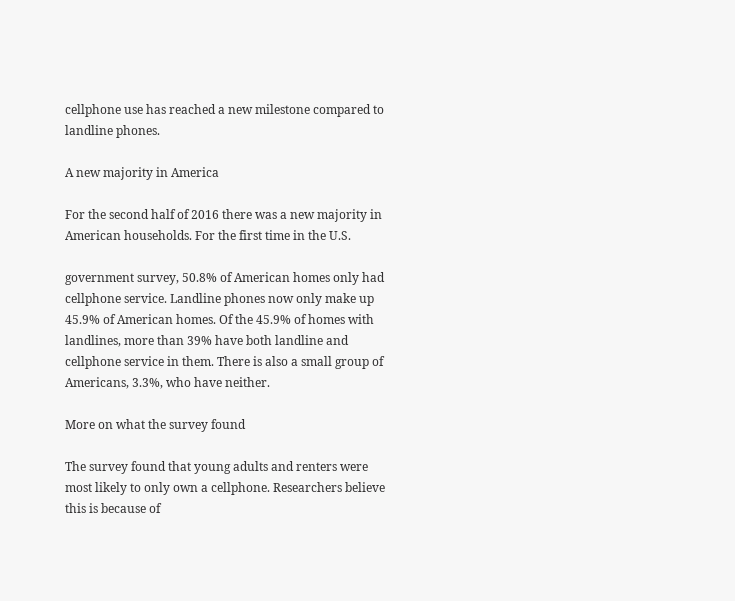cellphone use has reached a new milestone compared to landline phones.

A new majority in America

For the second half of 2016 there was a new majority in American households. For the first time in the U.S.

government survey, 50.8% of American homes only had cellphone service. Landline phones now only make up 45.9% of American homes. Of the 45.9% of homes with landlines, more than 39% have both landline and cellphone service in them. There is also a small group of Americans, 3.3%, who have neither.

More on what the survey found

The survey found that young adults and renters were most likely to only own a cellphone. Researchers believe this is because of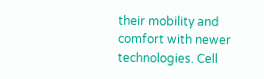their mobility and comfort with newer technologies. Cell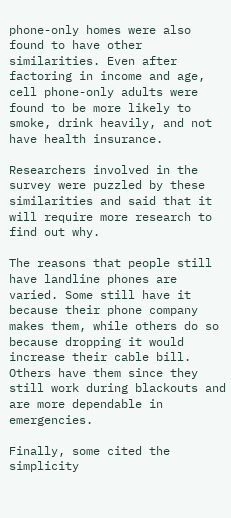phone-only homes were also found to have other similarities. Even after factoring in income and age, cell phone-only adults were found to be more likely to smoke, drink heavily, and not have health insurance.

Researchers involved in the survey were puzzled by these similarities and said that it will require more research to find out why.

The reasons that people still have landline phones are varied. Some still have it because their phone company makes them, while others do so because dropping it would increase their cable bill. Others have them since they still work during blackouts and are more dependable in emergencies.

Finally, some cited the simplicity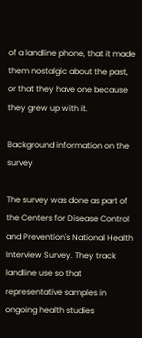of a landline phone, that it made them nostalgic about the past, or that they have one because they grew up with it.

Background information on the survey

The survey was done as part of the Centers for Disease Control and Prevention's National Health Interview Survey. They track landline use so that representative samples in ongoing health studies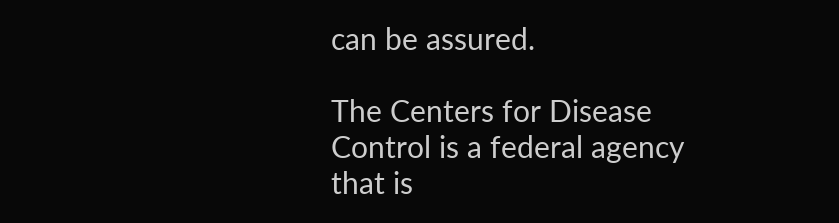can be assured.

The Centers for Disease Control is a federal agency that is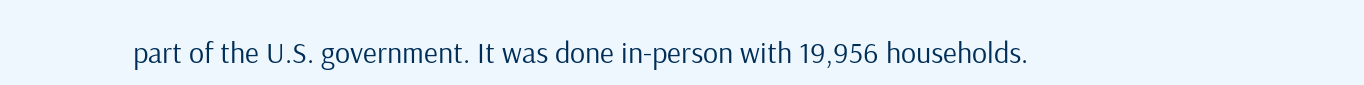part of the U.S. government. It was done in-person with 19,956 households.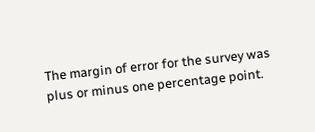The margin of error for the survey was plus or minus one percentage point.